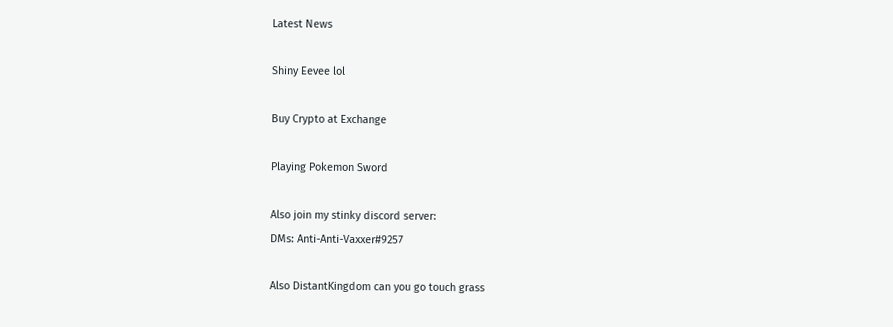Latest News

Shiny Eevee lol

Buy Crypto at Exchange

Playing Pokemon Sword

Also join my stinky discord server:
DMs: Anti-Anti-Vaxxer#9257

Also DistantKingdom can you go touch grass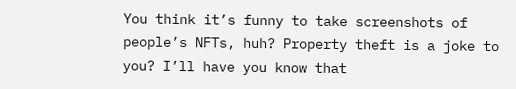You think it’s funny to take screenshots of people’s NFTs, huh? Property theft is a joke to you? I’ll have you know that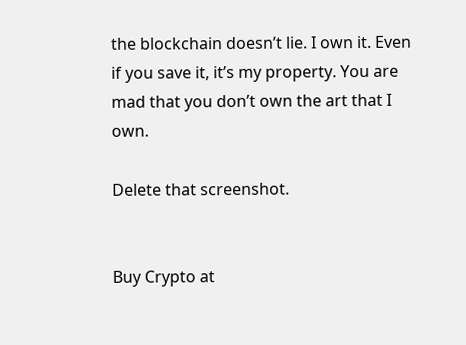the blockchain doesn’t lie. I own it. Even if you save it, it’s my property. You are mad that you don’t own the art that I own.

Delete that screenshot.


Buy Crypto at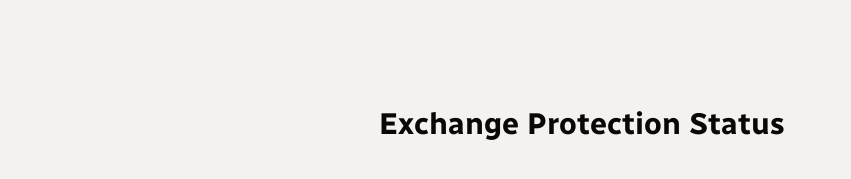Exchange Protection Status